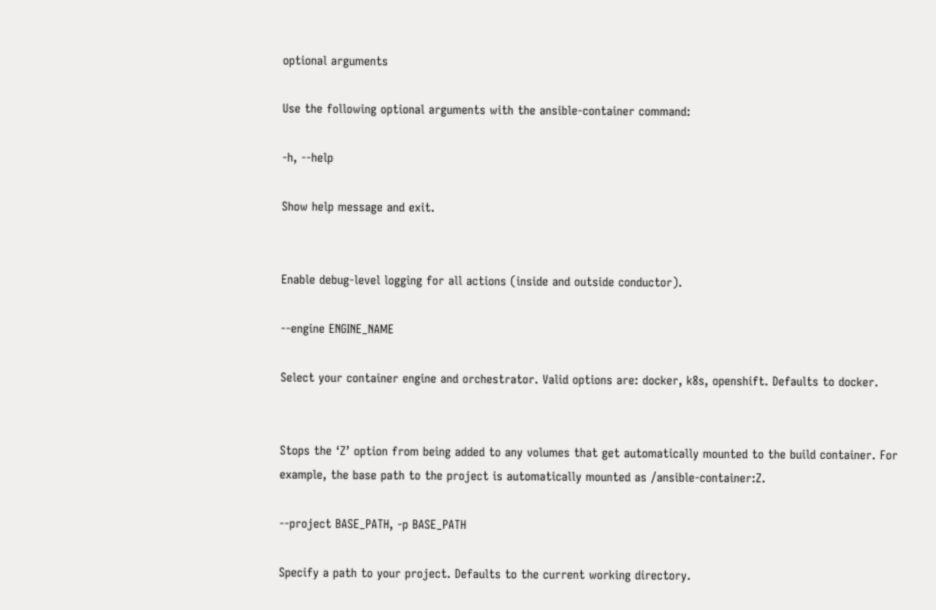optional arguments

Use the following optional arguments with the ansible-container command:

-h, --help

Show help message and exit.


Enable debug-level logging for all actions (inside and outside conductor).

--engine ENGINE_NAME

Select your container engine and orchestrator. Valid options are: docker, k8s, openshift. Defaults to docker.


Stops the ‘Z’ option from being added to any volumes that get automatically mounted to the build container. For example, the base path to the project is automatically mounted as /ansible-container:Z.

--project BASE_PATH, -p BASE_PATH

Specify a path to your project. Defaults to the current working directory.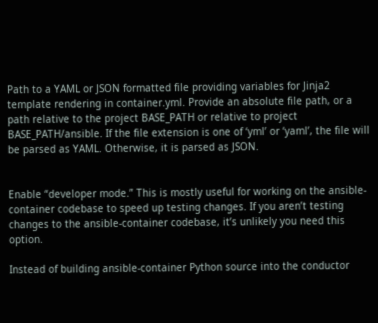Path to a YAML or JSON formatted file providing variables for Jinja2 template rendering in container.yml. Provide an absolute file path, or a path relative to the project BASE_PATH or relative to project BASE_PATH/ansible. If the file extension is one of ‘yml’ or ‘yaml’, the file will be parsed as YAML. Otherwise, it is parsed as JSON.


Enable “developer mode.” This is mostly useful for working on the ansible-container codebase to speed up testing changes. If you aren’t testing changes to the ansible-container codebase, it’s unlikely you need this option.

Instead of building ansible-container Python source into the conductor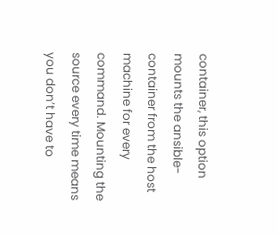container, this option mounts the ansible-container from the host machine for every command. Mounting the source every time means you don’t have to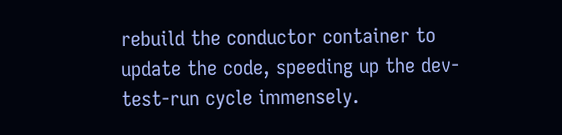rebuild the conductor container to update the code, speeding up the dev-test-run cycle immensely.